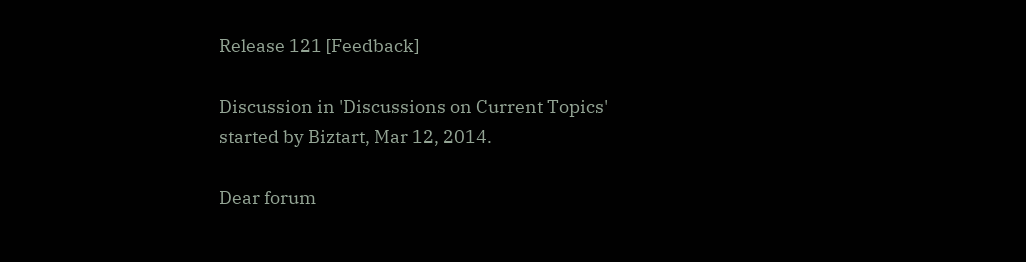Release 121 [Feedback]

Discussion in 'Discussions on Current Topics' started by Biztart, Mar 12, 2014.

Dear forum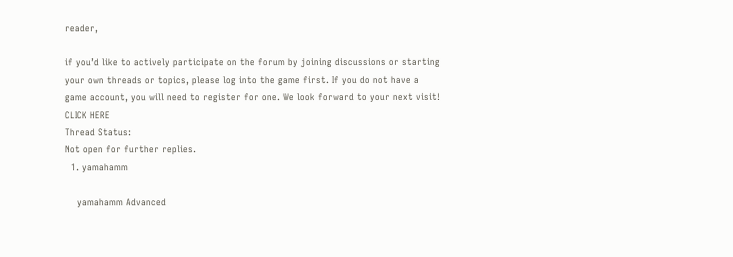reader,

if you’d like to actively participate on the forum by joining discussions or starting your own threads or topics, please log into the game first. If you do not have a game account, you will need to register for one. We look forward to your next visit! CLICK HERE
Thread Status:
Not open for further replies.
  1. yamahamm

    yamahamm Advanced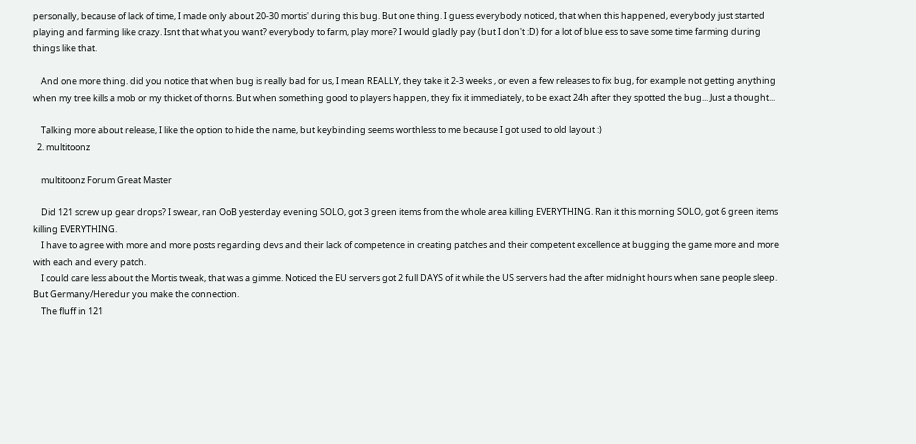personally, because of lack of time, I made only about 20-30 mortis' during this bug. But one thing. I guess everybody noticed, that when this happened, everybody just started playing and farming like crazy. Isnt that what you want? everybody to farm, play more? I would gladly pay (but I don't :D) for a lot of blue ess to save some time farming during things like that.

    And one more thing. did you notice that when bug is really bad for us, I mean REALLY, they take it 2-3 weeks , or even a few releases to fix bug, for example not getting anything when my tree kills a mob or my thicket of thorns. But when something good to players happen, they fix it immediately, to be exact 24h after they spotted the bug... Just a thought...

    Talking more about release, I like the option to hide the name, but keybinding seems worthless to me because I got used to old layout :)
  2. multitoonz

    multitoonz Forum Great Master

    Did 121 screw up gear drops? I swear, ran OoB yesterday evening SOLO, got 3 green items from the whole area killing EVERYTHING. Ran it this morning SOLO, got 6 green items killing EVERYTHING.
    I have to agree with more and more posts regarding devs and their lack of competence in creating patches and their competent excellence at bugging the game more and more with each and every patch.
    I could care less about the Mortis tweak, that was a gimme. Noticed the EU servers got 2 full DAYS of it while the US servers had the after midnight hours when sane people sleep. But Germany/Heredur you make the connection.
    The fluff in 121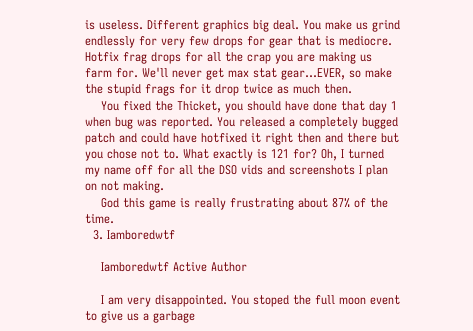is useless. Different graphics big deal. You make us grind endlessly for very few drops for gear that is mediocre. Hotfix frag drops for all the crap you are making us farm for. We'll never get max stat gear...EVER, so make the stupid frags for it drop twice as much then.
    You fixed the Thicket, you should have done that day 1 when bug was reported. You released a completely bugged patch and could have hotfixed it right then and there but you chose not to. What exactly is 121 for? Oh, I turned my name off for all the DSO vids and screenshots I plan on not making.
    God this game is really frustrating about 87% of the time.
  3. Iamboredwtf

    Iamboredwtf Active Author

    I am very disappointed. You stoped the full moon event to give us a garbage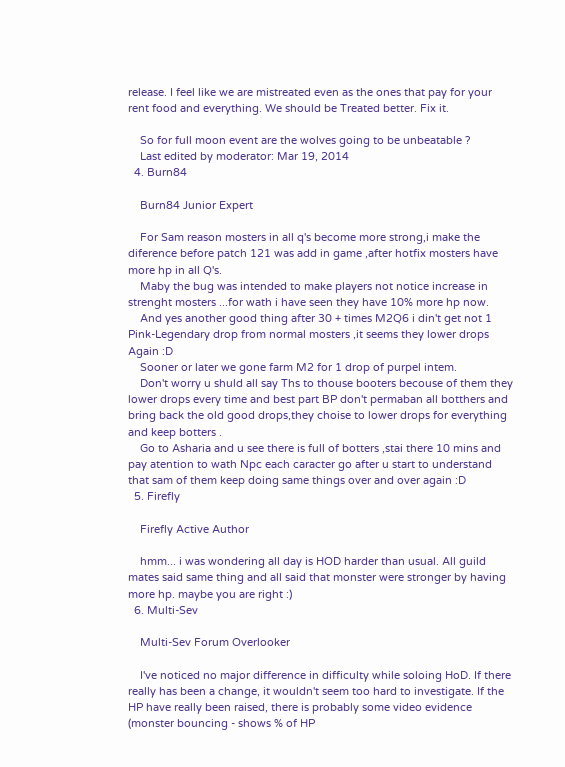release. I feel like we are mistreated even as the ones that pay for your rent food and everything. We should be Treated better. Fix it.

    So for full moon event are the wolves going to be unbeatable ?
    Last edited by moderator: Mar 19, 2014
  4. Burn84

    Burn84 Junior Expert

    For Sam reason mosters in all q's become more strong,i make the diference before patch 121 was add in game ,after hotfix mosters have more hp in all Q's.
    Maby the bug was intended to make players not notice increase in strenght mosters ...for wath i have seen they have 10% more hp now.
    And yes another good thing after 30 + times M2Q6 i din't get not 1 Pink-Legendary drop from normal mosters ,it seems they lower drops Again :D
    Sooner or later we gone farm M2 for 1 drop of purpel intem.
    Don't worry u shuld all say Ths to thouse booters becouse of them they lower drops every time and best part BP don't permaban all botthers and bring back the old good drops,they choise to lower drops for everything and keep botters .
    Go to Asharia and u see there is full of botters ,stai there 10 mins and pay atention to wath Npc each caracter go after u start to understand that sam of them keep doing same things over and over again :D
  5. Firefly

    Firefly Active Author

    hmm... i was wondering all day is HOD harder than usual. All guild mates said same thing and all said that monster were stronger by having more hp. maybe you are right :)
  6. Multi-Sev

    Multi-Sev Forum Overlooker

    I've noticed no major difference in difficulty while soloing HoD. If there really has been a change, it wouldn't seem too hard to investigate. If the HP have really been raised, there is probably some video evidence (monster bouncing - shows % of HP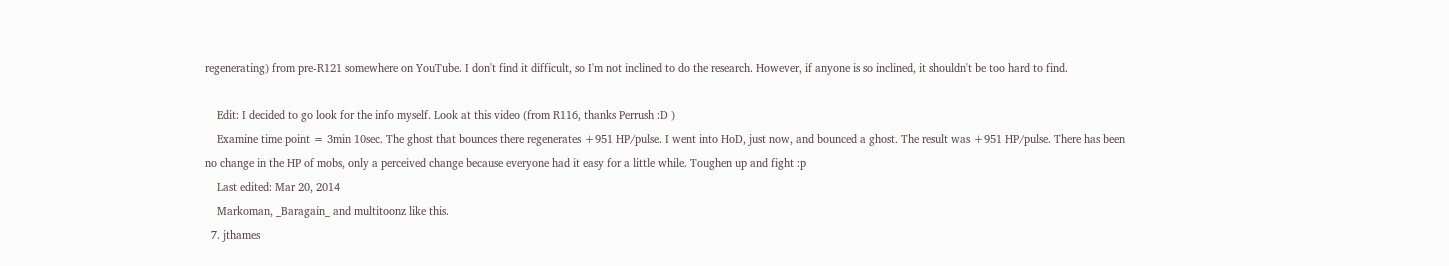regenerating) from pre-R121 somewhere on YouTube. I don't find it difficult, so I'm not inclined to do the research. However, if anyone is so inclined, it shouldn't be too hard to find.

    Edit: I decided to go look for the info myself. Look at this video (from R116, thanks Perrush :D )
    Examine time point = 3min 10sec. The ghost that bounces there regenerates +951 HP/pulse. I went into HoD, just now, and bounced a ghost. The result was +951 HP/pulse. There has been no change in the HP of mobs, only a perceived change because everyone had it easy for a little while. Toughen up and fight :p
    Last edited: Mar 20, 2014
    Markoman, _Baragain_ and multitoonz like this.
  7. jthames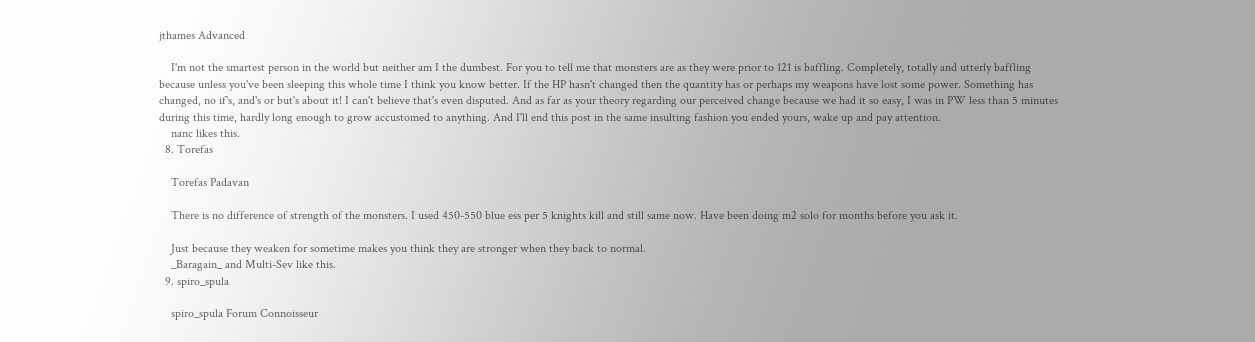jthames Advanced

    I'm not the smartest person in the world but neither am I the dumbest. For you to tell me that monsters are as they were prior to 121 is baffling. Completely, totally and utterly baffling because unless you've been sleeping this whole time I think you know better. If the HP hasn't changed then the quantity has or perhaps my weapons have lost some power. Something has changed, no if's, and's or but's about it! I can't believe that's even disputed. And as far as your theory regarding our perceived change because we had it so easy, I was in PW less than 5 minutes during this time, hardly long enough to grow accustomed to anything. And I'll end this post in the same insulting fashion you ended yours, wake up and pay attention.
    nanc likes this.
  8. Torefas

    Torefas Padavan

    There is no difference of strength of the monsters. I used 450-550 blue ess per 5 knights kill and still same now. Have been doing m2 solo for months before you ask it.

    Just because they weaken for sometime makes you think they are stronger when they back to normal.
    _Baragain_ and Multi-Sev like this.
  9. spiro_spula

    spiro_spula Forum Connoisseur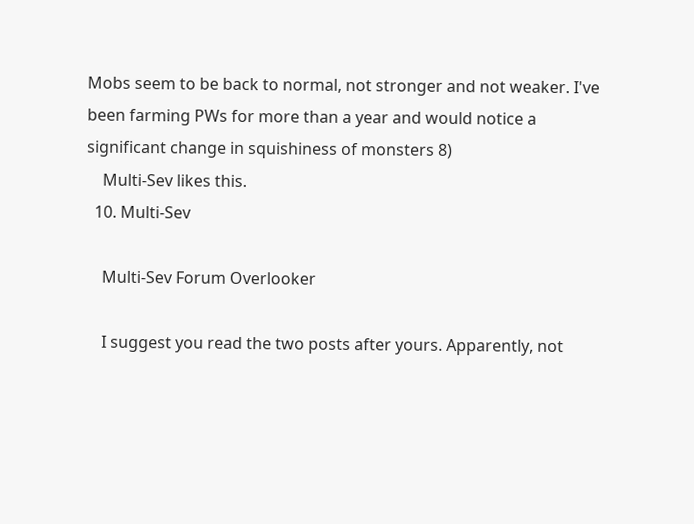Mobs seem to be back to normal, not stronger and not weaker. I've been farming PWs for more than a year and would notice a significant change in squishiness of monsters 8)
    Multi-Sev likes this.
  10. Multi-Sev

    Multi-Sev Forum Overlooker

    I suggest you read the two posts after yours. Apparently, not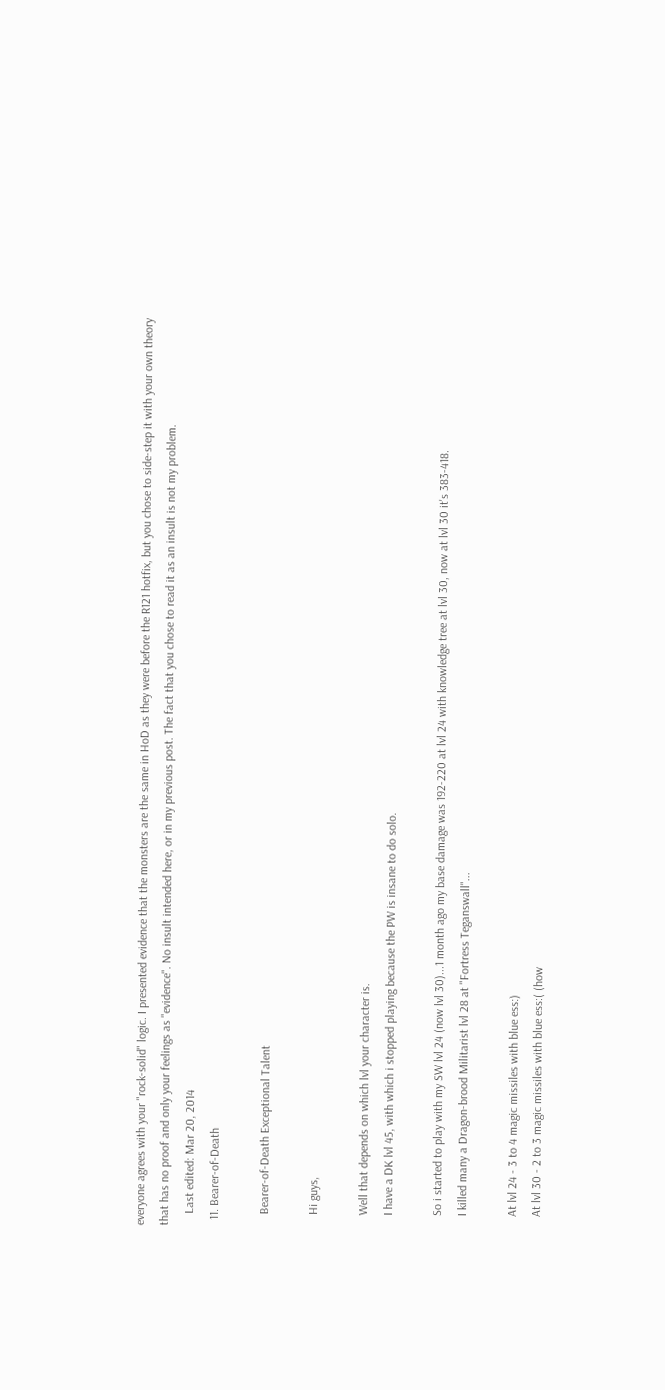everyone agrees with your "rock-solid" logic. I presented evidence that the monsters are the same in HoD as they were before the R121 hotfix, but you chose to side-step it with your own theory that has no proof and only your feelings as "evidence". No insult intended here, or in my previous post. The fact that you chose to read it as an insult is not my problem.
    Last edited: Mar 20, 2014
  11. Bearer-of-Death

    Bearer-of-Death Exceptional Talent

    Hi guys,

    Well that depends on which lvl your character is.
    I have a DK lvl 45, with which i stopped playing because the PW is insane to do solo.

    So i started to play with my SW lvl 24 (now lvl 30)...1 month ago my base damage was 192-220 at lvl 24 with knowledge tree at lvl 30, now at lvl 30 it's 383-418.
    I killed many a Dragon-brood Militarist lvl 28 at "Fortress Teganswall"...

    At lvl 24 - 3 to 4 magic missiles with blue ess:)
    At lvl 30 - 2 to 3 magic missiles with blue ess:( (how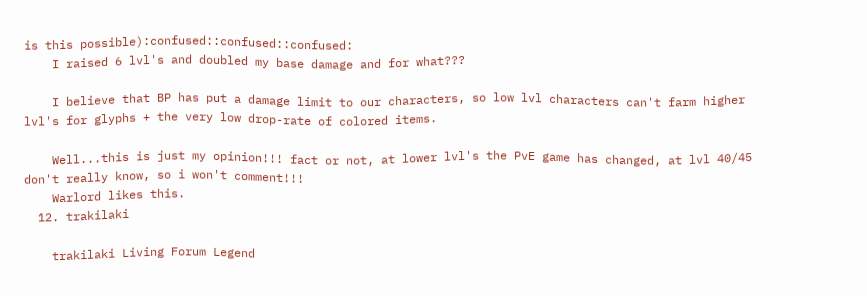is this possible):confused::confused::confused:
    I raised 6 lvl's and doubled my base damage and for what???

    I believe that BP has put a damage limit to our characters, so low lvl characters can't farm higher lvl's for glyphs + the very low drop-rate of colored items.

    Well...this is just my opinion!!! fact or not, at lower lvl's the PvE game has changed, at lvl 40/45 don't really know, so i won't comment!!!
    Warlord likes this.
  12. trakilaki

    trakilaki Living Forum Legend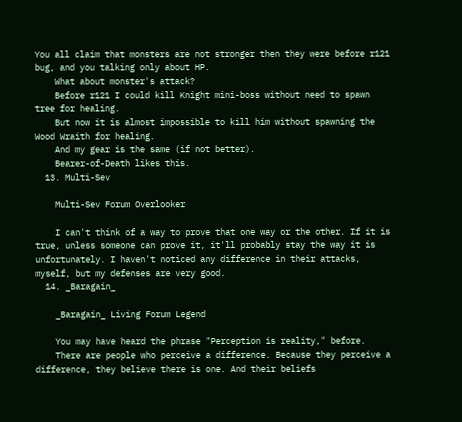You all claim that monsters are not stronger then they were before r121 bug, and you talking only about HP.
    What about monster's attack?
    Before r121 I could kill Knight mini-boss without need to spawn tree for healing.
    But now it is almost impossible to kill him without spawning the Wood Wraith for healing.
    And my gear is the same (if not better).
    Bearer-of-Death likes this.
  13. Multi-Sev

    Multi-Sev Forum Overlooker

    I can't think of a way to prove that one way or the other. If it is true, unless someone can prove it, it'll probably stay the way it is unfortunately. I haven't noticed any difference in their attacks, myself, but my defenses are very good.
  14. _Baragain_

    _Baragain_ Living Forum Legend

    You may have heard the phrase "Perception is reality," before.
    There are people who perceive a difference. Because they perceive a difference, they believe there is one. And their beliefs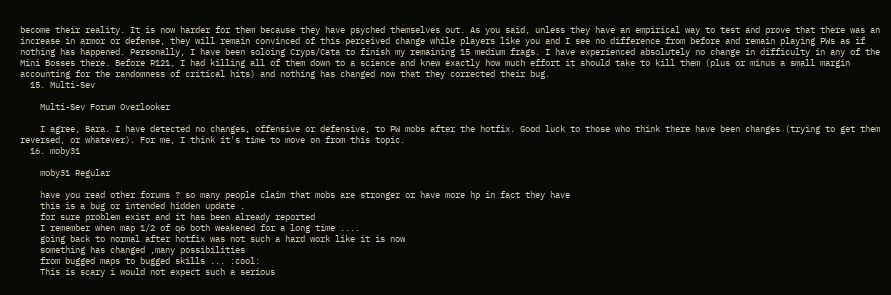become their reality. It is now harder for them because they have psyched themselves out. As you said, unless they have an empirical way to test and prove that there was an increase in armor or defense, they will remain convinced of this perceived change while players like you and I see no difference from before and remain playing PWs as if nothing has happened. Personally, I have been soloing Cryps/Cata to finish my remaining 15 medium frags. I have experienced absolutely no change in difficulty in any of the Mini Bosses there. Before R121, I had killing all of them down to a science and knew exactly how much effort it should take to kill them (plus or minus a small margin accounting for the randomness of critical hits) and nothing has changed now that they corrected their bug.
  15. Multi-Sev

    Multi-Sev Forum Overlooker

    I agree, Bara. I have detected no changes, offensive or defensive, to PW mobs after the hotfix. Good luck to those who think there have been changes (trying to get them reversed, or whatever). For me, I think it's time to move on from this topic.
  16. moby31

    moby31 Regular

    have you read other forums ? so many people claim that mobs are stronger or have more hp in fact they have
    this is a bug or intended hidden update .
    for sure problem exist and it has been already reported
    I remember when map 1/2 of q6 both weakened for a long time ....
    going back to normal after hotfix was not such a hard work like it is now
    something has changed ,many possibilities
    from bugged maps to bugged skills ... :cool:
    This is scary i would not expect such a serious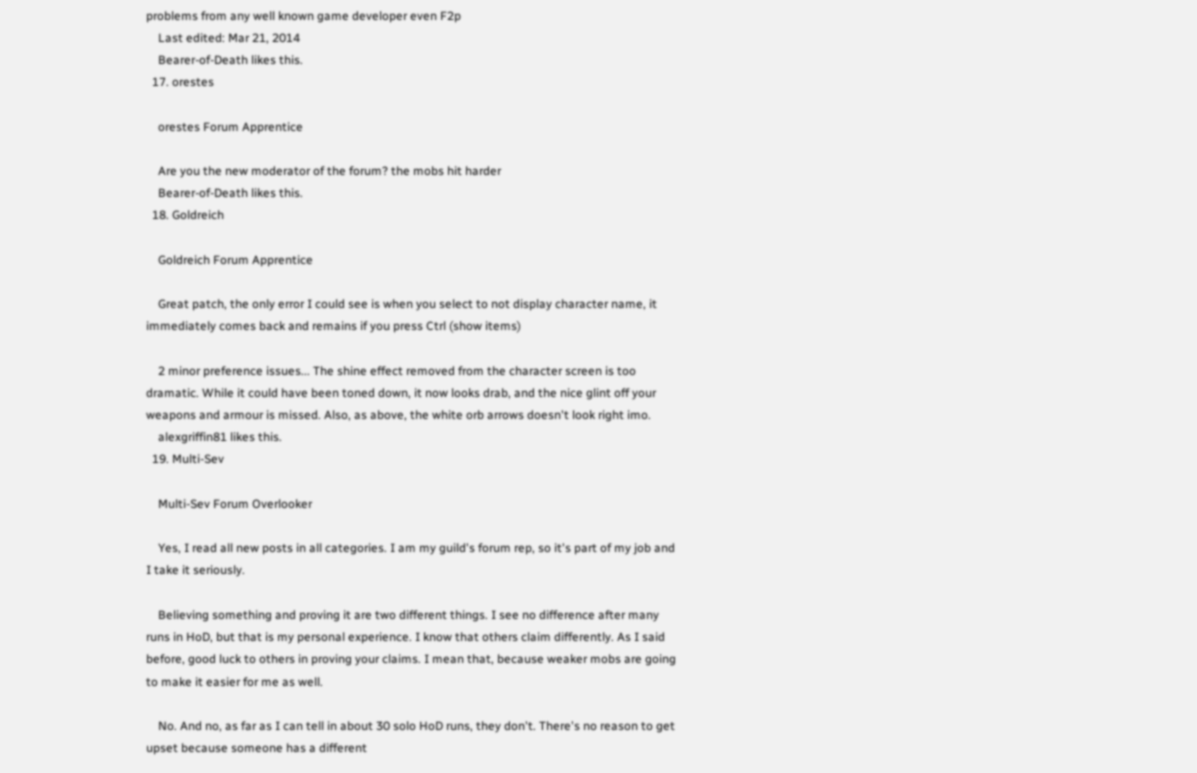problems from any well known game developer even F2p
    Last edited: Mar 21, 2014
    Bearer-of-Death likes this.
  17. orestes

    orestes Forum Apprentice

    Are you the new moderator of the forum? the mobs hit harder
    Bearer-of-Death likes this.
  18. Goldreich

    Goldreich Forum Apprentice

    Great patch, the only error I could see is when you select to not display character name, it immediately comes back and remains if you press Ctrl (show items)

    2 minor preference issues... The shine effect removed from the character screen is too dramatic. While it could have been toned down, it now looks drab, and the nice glint off your weapons and armour is missed. Also, as above, the white orb arrows doesn't look right imo.
    alexgriffin81 likes this.
  19. Multi-Sev

    Multi-Sev Forum Overlooker

    Yes, I read all new posts in all categories. I am my guild's forum rep, so it's part of my job and I take it seriously.

    Believing something and proving it are two different things. I see no difference after many runs in HoD, but that is my personal experience. I know that others claim differently. As I said before, good luck to others in proving your claims. I mean that, because weaker mobs are going to make it easier for me as well.

    No. And no, as far as I can tell in about 30 solo HoD runs, they don't. There's no reason to get upset because someone has a different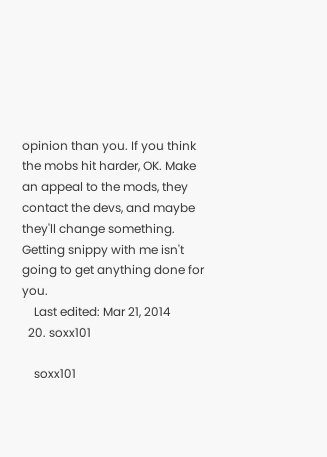opinion than you. If you think the mobs hit harder, OK. Make an appeal to the mods, they contact the devs, and maybe they'll change something. Getting snippy with me isn't going to get anything done for you.
    Last edited: Mar 21, 2014
  20. soxx101

    soxx101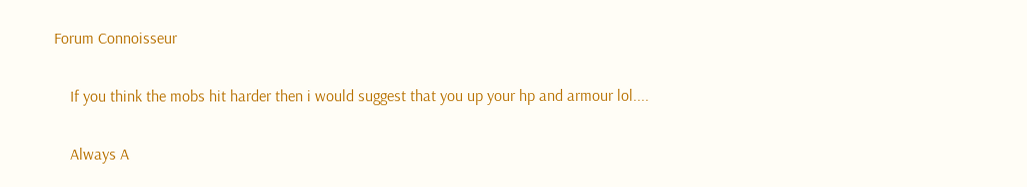Forum Connoisseur

    If you think the mobs hit harder then i would suggest that you up your hp and armour lol....

    Always A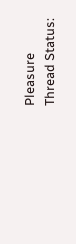Pleasure
Thread Status: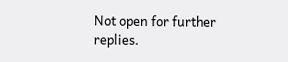Not open for further replies.